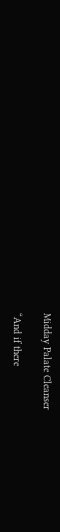Midday Palate Cleanser

“And if there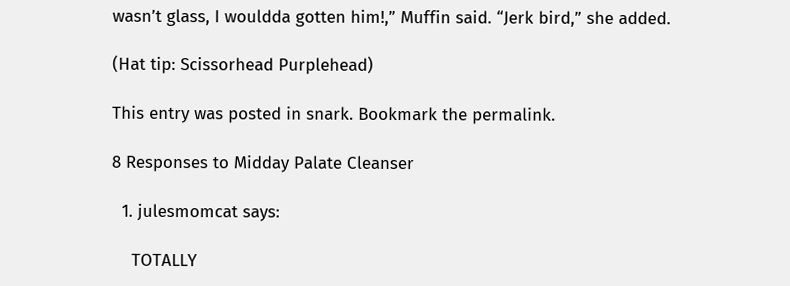wasn’t glass, I wouldda gotten him!,” Muffin said. “Jerk bird,” she added.

(Hat tip: Scissorhead Purplehead)

This entry was posted in snark. Bookmark the permalink.

8 Responses to Midday Palate Cleanser

  1. julesmomcat says:

    TOTALLY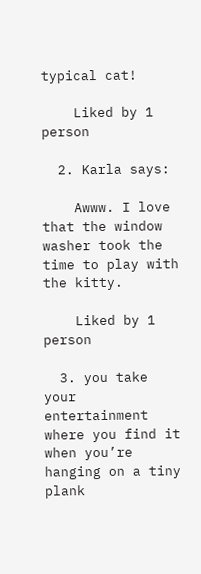typical cat!

    Liked by 1 person

  2. Karla says:

    Awww. I love that the window washer took the time to play with the kitty.

    Liked by 1 person

  3. you take your entertainment where you find it when you’re hanging on a tiny plank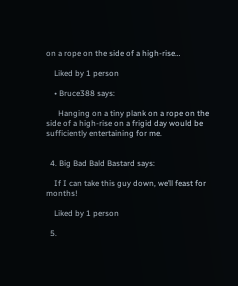on a rope on the side of a high-rise…

    Liked by 1 person

    • Bruce388 says:

      Hanging on a tiny plank on a rope on the side of a high-rise on a frigid day would be sufficiently entertaining for me.


  4. Big Bad Bald Bastard says:

    If I can take this guy down, we’ll feast for months!

    Liked by 1 person

  5.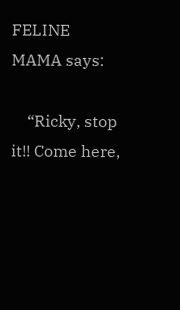FELINE MAMA says:

    “Ricky, stop it!! Come here,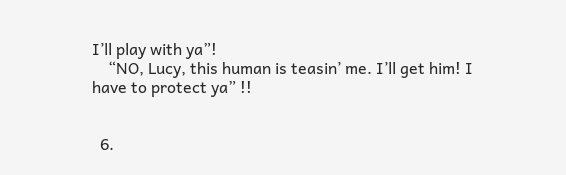I’ll play with ya”!
    “NO, Lucy, this human is teasin’ me. I’ll get him! I have to protect ya” !!


  6.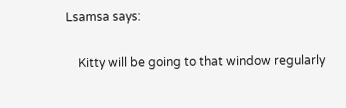Lsamsa says:

    Kitty will be going to that window regularly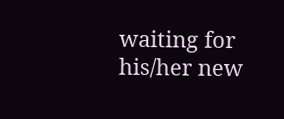waiting for his/her new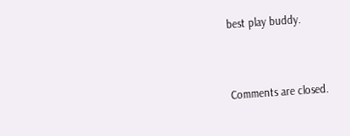best play buddy.


Comments are closed.